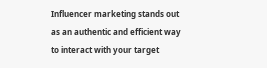Influencer marketing stands out as an authentic and efficient way to interact with your target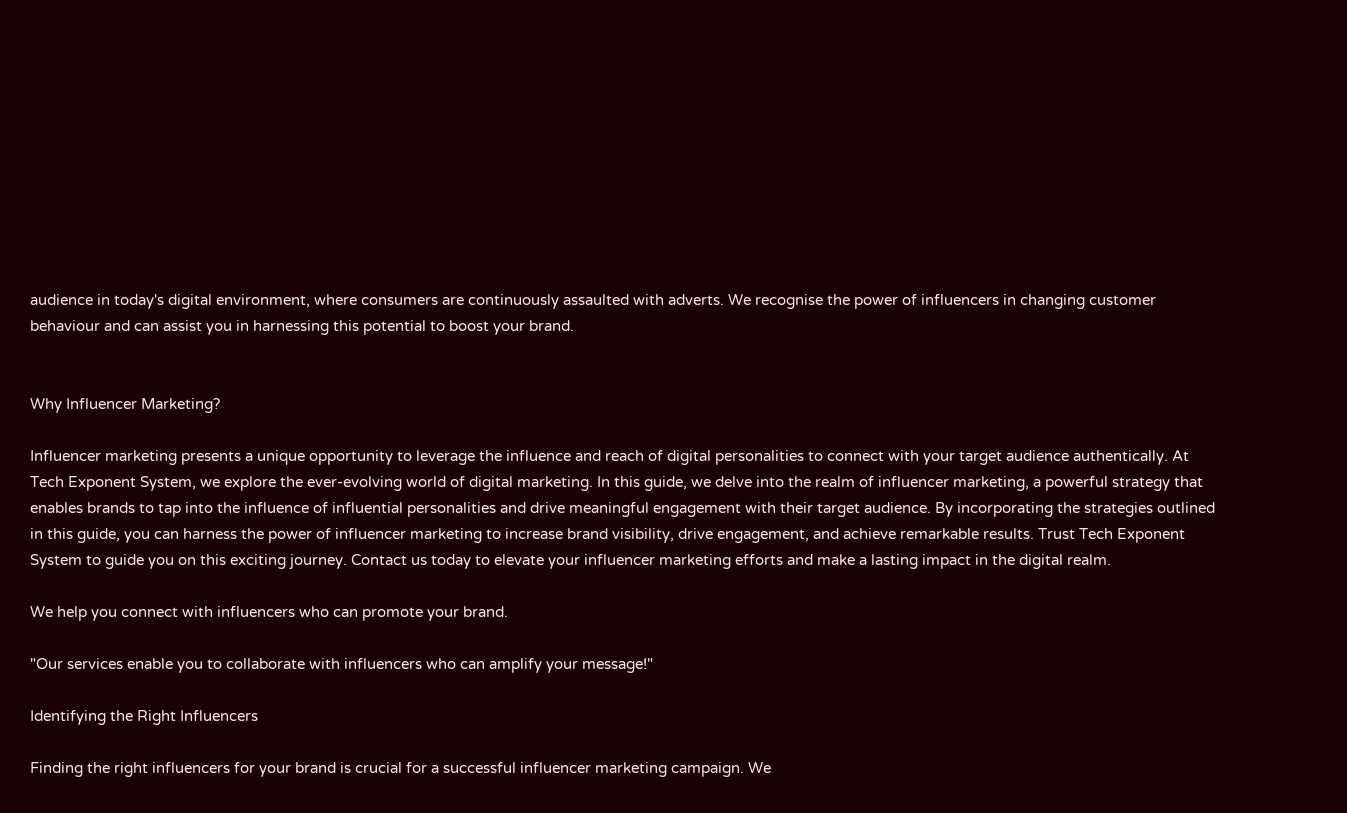audience in today's digital environment, where consumers are continuously assaulted with adverts. We recognise the power of influencers in changing customer behaviour and can assist you in harnessing this potential to boost your brand.


Why Influencer Marketing?

Influencer marketing presents a unique opportunity to leverage the influence and reach of digital personalities to connect with your target audience authentically. At Tech Exponent System, we explore the ever-evolving world of digital marketing. In this guide, we delve into the realm of influencer marketing, a powerful strategy that enables brands to tap into the influence of influential personalities and drive meaningful engagement with their target audience. By incorporating the strategies outlined in this guide, you can harness the power of influencer marketing to increase brand visibility, drive engagement, and achieve remarkable results. Trust Tech Exponent System to guide you on this exciting journey. Contact us today to elevate your influencer marketing efforts and make a lasting impact in the digital realm.

We help you connect with influencers who can promote your brand.

"Our services enable you to collaborate with influencers who can amplify your message!"

Identifying the Right Influencers

Finding the right influencers for your brand is crucial for a successful influencer marketing campaign. We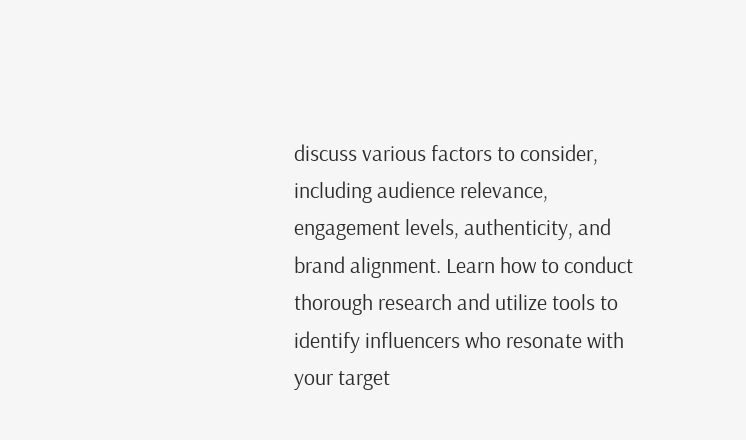discuss various factors to consider, including audience relevance, engagement levels, authenticity, and brand alignment. Learn how to conduct thorough research and utilize tools to identify influencers who resonate with your target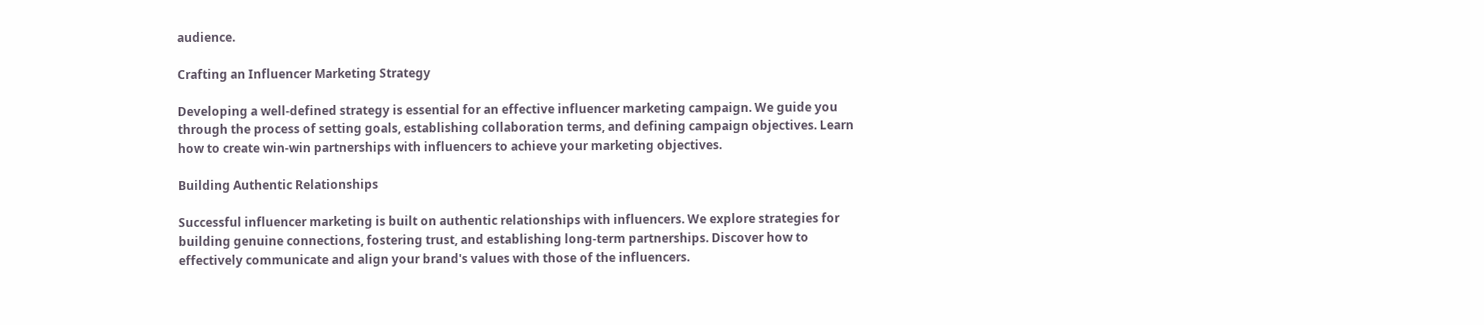audience.

Crafting an Influencer Marketing Strategy

Developing a well-defined strategy is essential for an effective influencer marketing campaign. We guide you through the process of setting goals, establishing collaboration terms, and defining campaign objectives. Learn how to create win-win partnerships with influencers to achieve your marketing objectives.

Building Authentic Relationships

Successful influencer marketing is built on authentic relationships with influencers. We explore strategies for building genuine connections, fostering trust, and establishing long-term partnerships. Discover how to effectively communicate and align your brand's values with those of the influencers.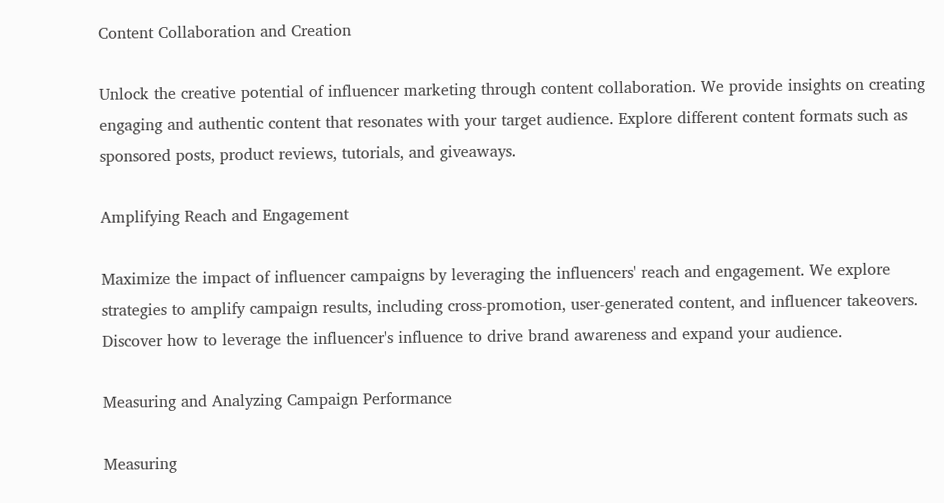Content Collaboration and Creation

Unlock the creative potential of influencer marketing through content collaboration. We provide insights on creating engaging and authentic content that resonates with your target audience. Explore different content formats such as sponsored posts, product reviews, tutorials, and giveaways.

Amplifying Reach and Engagement

Maximize the impact of influencer campaigns by leveraging the influencers' reach and engagement. We explore strategies to amplify campaign results, including cross-promotion, user-generated content, and influencer takeovers. Discover how to leverage the influencer's influence to drive brand awareness and expand your audience.

Measuring and Analyzing Campaign Performance

Measuring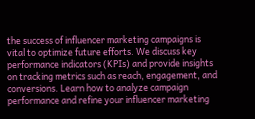the success of influencer marketing campaigns is vital to optimize future efforts. We discuss key performance indicators (KPIs) and provide insights on tracking metrics such as reach, engagement, and conversions. Learn how to analyze campaign performance and refine your influencer marketing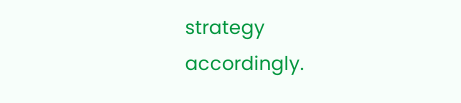strategy accordingly.